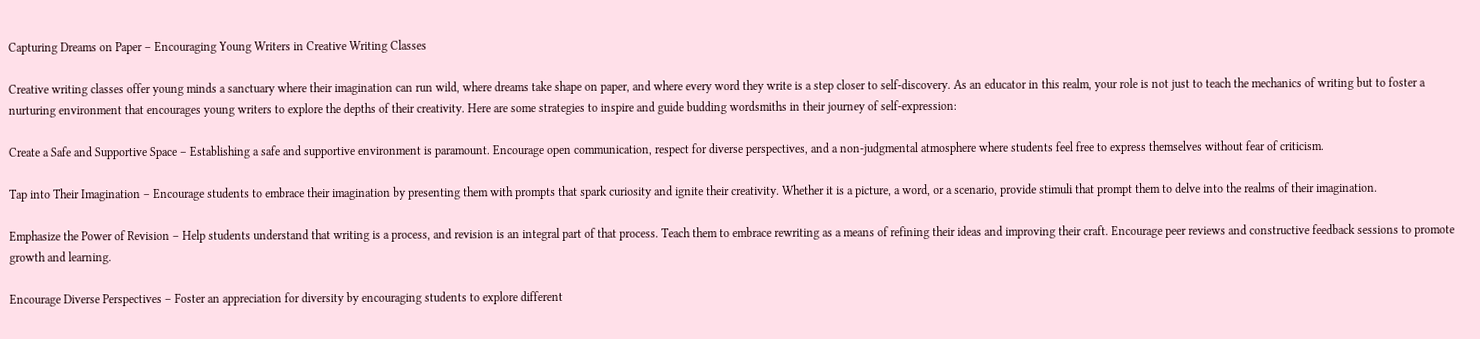Capturing Dreams on Paper – Encouraging Young Writers in Creative Writing Classes

Creative writing classes offer young minds a sanctuary where their imagination can run wild, where dreams take shape on paper, and where every word they write is a step closer to self-discovery. As an educator in this realm, your role is not just to teach the mechanics of writing but to foster a nurturing environment that encourages young writers to explore the depths of their creativity. Here are some strategies to inspire and guide budding wordsmiths in their journey of self-expression:

Create a Safe and Supportive Space – Establishing a safe and supportive environment is paramount. Encourage open communication, respect for diverse perspectives, and a non-judgmental atmosphere where students feel free to express themselves without fear of criticism.

Tap into Their Imagination – Encourage students to embrace their imagination by presenting them with prompts that spark curiosity and ignite their creativity. Whether it is a picture, a word, or a scenario, provide stimuli that prompt them to delve into the realms of their imagination.

Emphasize the Power of Revision – Help students understand that writing is a process, and revision is an integral part of that process. Teach them to embrace rewriting as a means of refining their ideas and improving their craft. Encourage peer reviews and constructive feedback sessions to promote growth and learning.

Encourage Diverse Perspectives – Foster an appreciation for diversity by encouraging students to explore different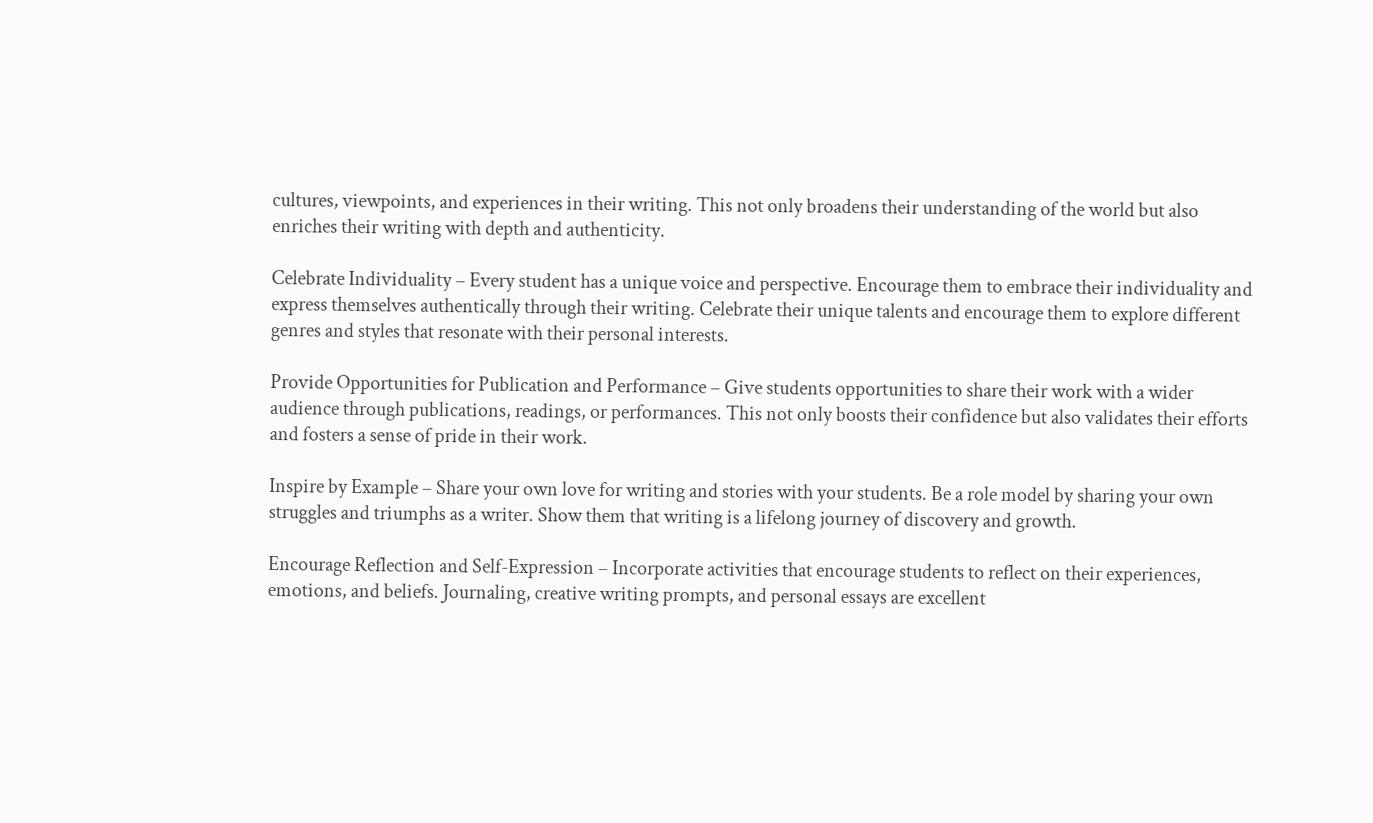cultures, viewpoints, and experiences in their writing. This not only broadens their understanding of the world but also enriches their writing with depth and authenticity.

Celebrate Individuality – Every student has a unique voice and perspective. Encourage them to embrace their individuality and express themselves authentically through their writing. Celebrate their unique talents and encourage them to explore different genres and styles that resonate with their personal interests.

Provide Opportunities for Publication and Performance – Give students opportunities to share their work with a wider audience through publications, readings, or performances. This not only boosts their confidence but also validates their efforts and fosters a sense of pride in their work.

Inspire by Example – Share your own love for writing and stories with your students. Be a role model by sharing your own struggles and triumphs as a writer. Show them that writing is a lifelong journey of discovery and growth.

Encourage Reflection and Self-Expression – Incorporate activities that encourage students to reflect on their experiences, emotions, and beliefs. Journaling, creative writing prompts, and personal essays are excellent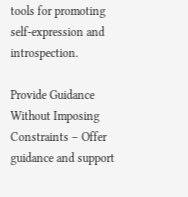tools for promoting self-expression and introspection.

Provide Guidance Without Imposing Constraints – Offer guidance and support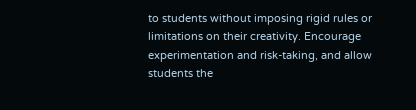to students without imposing rigid rules or limitations on their creativity. Encourage experimentation and risk-taking, and allow students the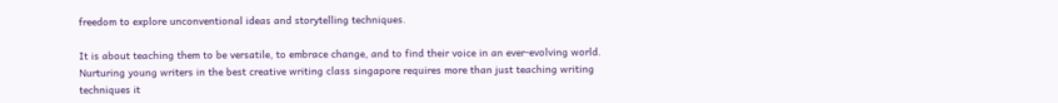freedom to explore unconventional ideas and storytelling techniques.

It is about teaching them to be versatile, to embrace change, and to find their voice in an ever-evolving world. Nurturing young writers in the best creative writing class singapore requires more than just teaching writing techniques it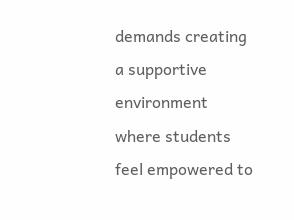demands creating a supportive environment where students feel empowered to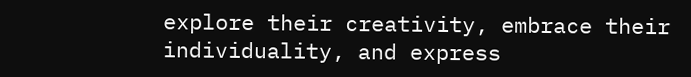explore their creativity, embrace their individuality, and express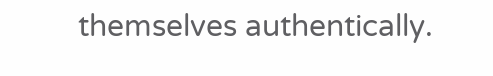themselves authentically.